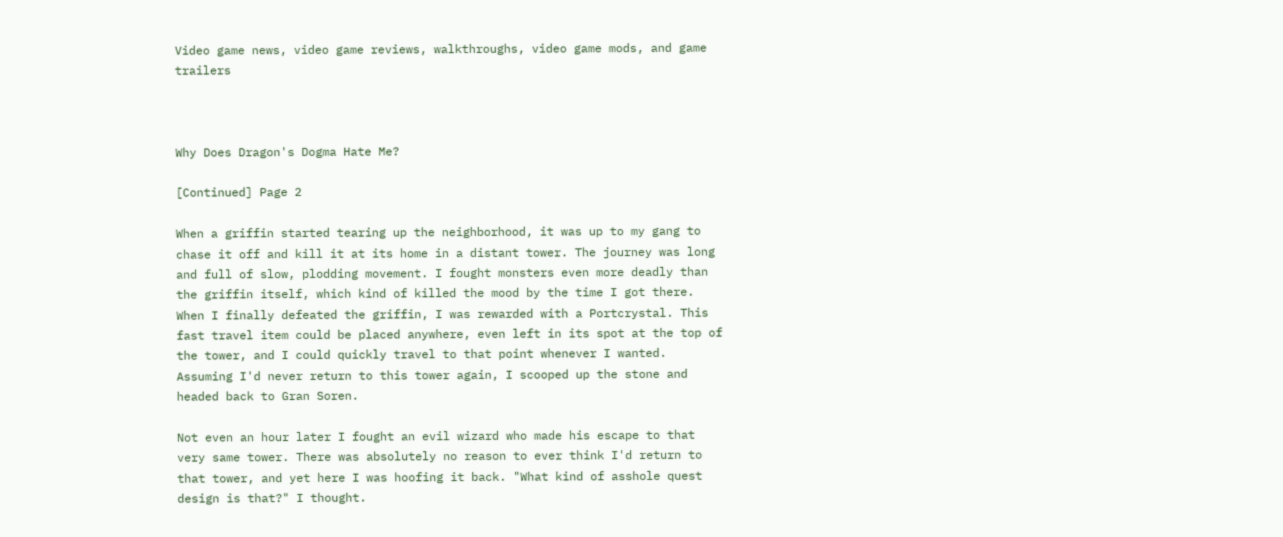Video game news, video game reviews, walkthroughs, video game mods, and game trailers



Why Does Dragon's Dogma Hate Me?

[Continued] Page 2

When a griffin started tearing up the neighborhood, it was up to my gang to chase it off and kill it at its home in a distant tower. The journey was long and full of slow, plodding movement. I fought monsters even more deadly than the griffin itself, which kind of killed the mood by the time I got there. When I finally defeated the griffin, I was rewarded with a Portcrystal. This fast travel item could be placed anywhere, even left in its spot at the top of the tower, and I could quickly travel to that point whenever I wanted. Assuming I'd never return to this tower again, I scooped up the stone and headed back to Gran Soren.

Not even an hour later I fought an evil wizard who made his escape to that very same tower. There was absolutely no reason to ever think I'd return to that tower, and yet here I was hoofing it back. "What kind of asshole quest design is that?" I thought.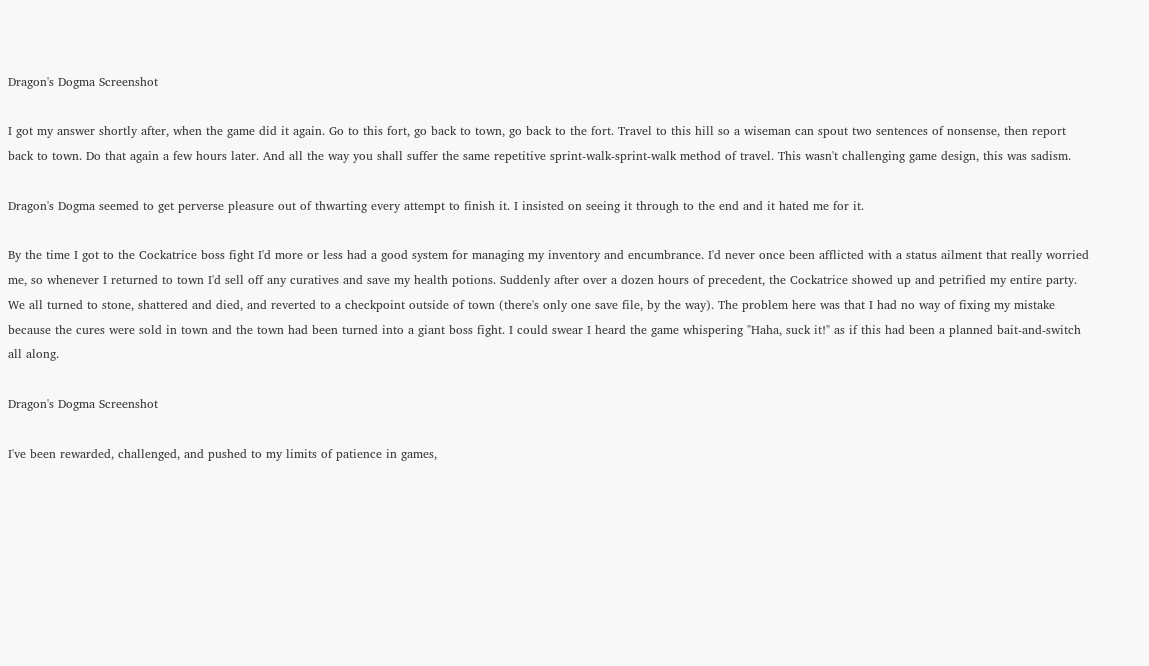Dragon's Dogma Screenshot

I got my answer shortly after, when the game did it again. Go to this fort, go back to town, go back to the fort. Travel to this hill so a wiseman can spout two sentences of nonsense, then report back to town. Do that again a few hours later. And all the way you shall suffer the same repetitive sprint-walk-sprint-walk method of travel. This wasn't challenging game design, this was sadism.

Dragon's Dogma seemed to get perverse pleasure out of thwarting every attempt to finish it. I insisted on seeing it through to the end and it hated me for it.

By the time I got to the Cockatrice boss fight I'd more or less had a good system for managing my inventory and encumbrance. I'd never once been afflicted with a status ailment that really worried me, so whenever I returned to town I'd sell off any curatives and save my health potions. Suddenly after over a dozen hours of precedent, the Cockatrice showed up and petrified my entire party. We all turned to stone, shattered and died, and reverted to a checkpoint outside of town (there's only one save file, by the way). The problem here was that I had no way of fixing my mistake because the cures were sold in town and the town had been turned into a giant boss fight. I could swear I heard the game whispering "Haha, suck it!" as if this had been a planned bait-and-switch all along.

Dragon's Dogma Screenshot

I've been rewarded, challenged, and pushed to my limits of patience in games,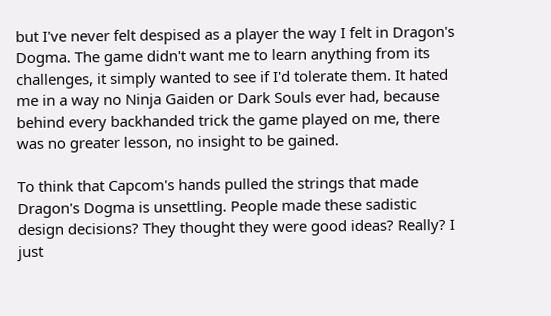but I've never felt despised as a player the way I felt in Dragon's Dogma. The game didn't want me to learn anything from its challenges, it simply wanted to see if I'd tolerate them. It hated me in a way no Ninja Gaiden or Dark Souls ever had, because behind every backhanded trick the game played on me, there was no greater lesson, no insight to be gained.

To think that Capcom's hands pulled the strings that made Dragon's Dogma is unsettling. People made these sadistic design decisions? They thought they were good ideas? Really? I just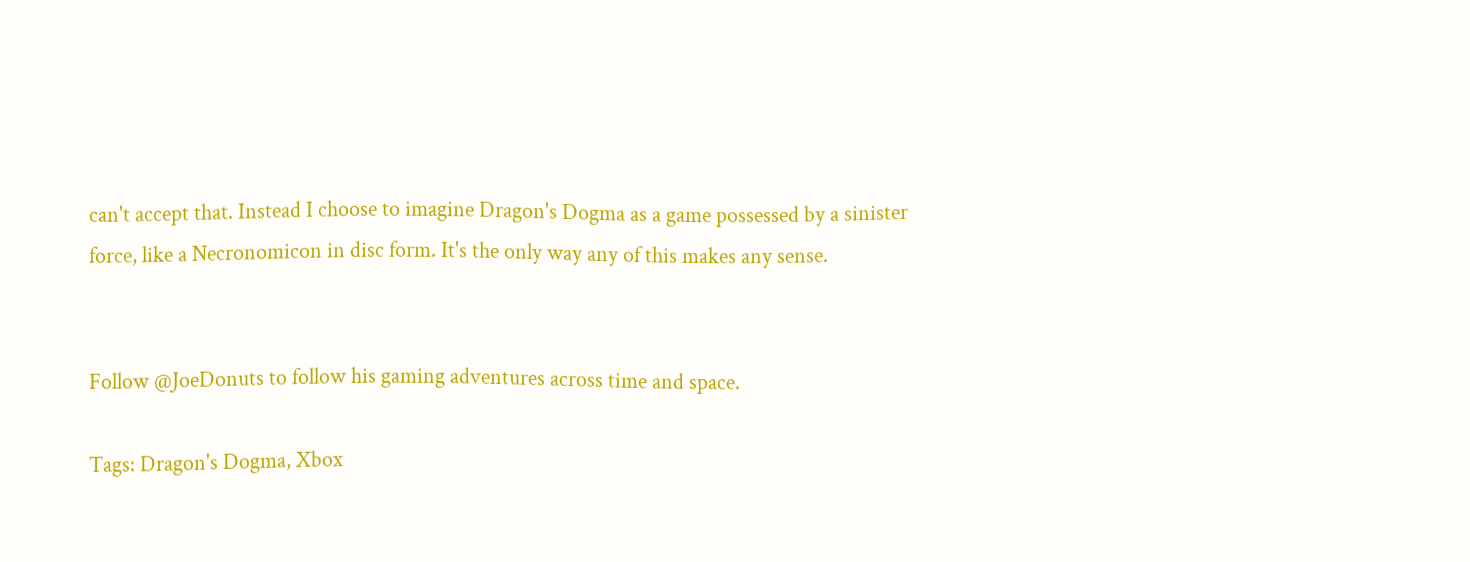can't accept that. Instead I choose to imagine Dragon's Dogma as a game possessed by a sinister force, like a Necronomicon in disc form. It's the only way any of this makes any sense.


Follow @JoeDonuts to follow his gaming adventures across time and space.

Tags: Dragon's Dogma, Xbox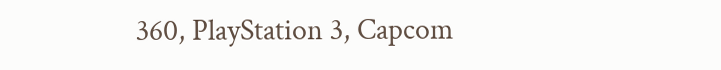360, PlayStation 3, Capcom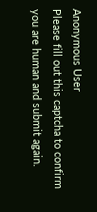Anonymous User
Please fill out this captcha to confirm you are human and submit again.